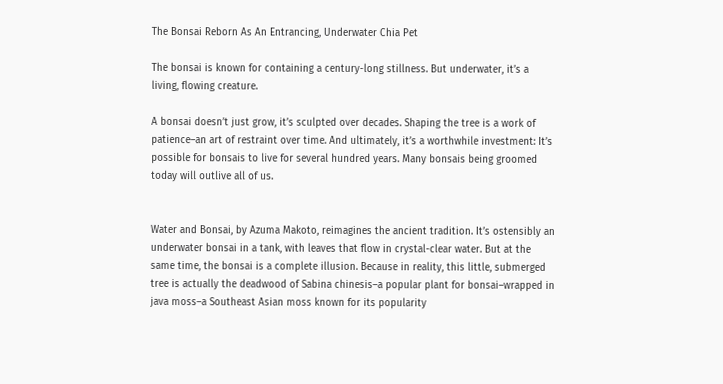The Bonsai Reborn As An Entrancing, Underwater Chia Pet

The bonsai is known for containing a century-long stillness. But underwater, it’s a living, flowing creature.

A bonsai doesn’t just grow, it’s sculpted over decades. Shaping the tree is a work of patience–an art of restraint over time. And ultimately, it’s a worthwhile investment: It’s possible for bonsais to live for several hundred years. Many bonsais being groomed today will outlive all of us.


Water and Bonsai, by Azuma Makoto, reimagines the ancient tradition. It’s ostensibly an underwater bonsai in a tank, with leaves that flow in crystal-clear water. But at the same time, the bonsai is a complete illusion. Because in reality, this little, submerged tree is actually the deadwood of Sabina chinesis–a popular plant for bonsai–wrapped in java moss–a Southeast Asian moss known for its popularity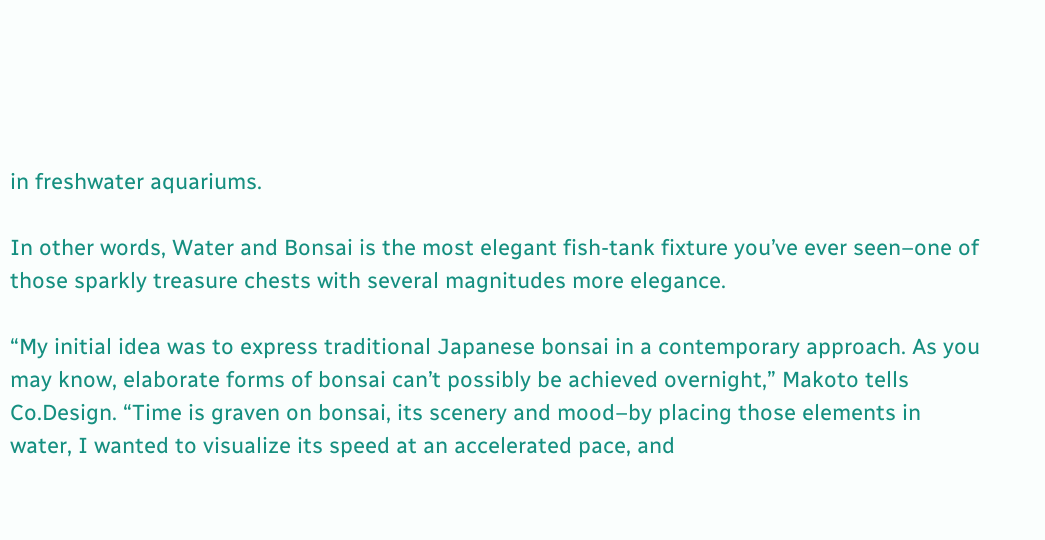in freshwater aquariums.

In other words, Water and Bonsai is the most elegant fish-tank fixture you’ve ever seen–one of those sparkly treasure chests with several magnitudes more elegance.

“My initial idea was to express traditional Japanese bonsai in a contemporary approach. As you may know, elaborate forms of bonsai can’t possibly be achieved overnight,” Makoto tells Co.Design. “Time is graven on bonsai, its scenery and mood–by placing those elements in water, I wanted to visualize its speed at an accelerated pace, and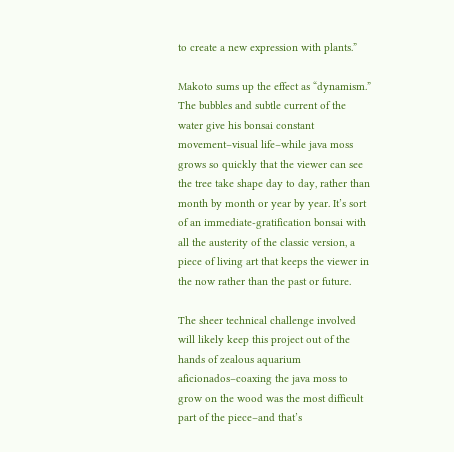to create a new expression with plants.”

Makoto sums up the effect as “dynamism.” The bubbles and subtle current of the water give his bonsai constant movement–visual life–while java moss grows so quickly that the viewer can see the tree take shape day to day, rather than month by month or year by year. It’s sort of an immediate-gratification bonsai with all the austerity of the classic version, a piece of living art that keeps the viewer in the now rather than the past or future.

The sheer technical challenge involved will likely keep this project out of the hands of zealous aquarium aficionados–coaxing the java moss to grow on the wood was the most difficult part of the piece–and that’s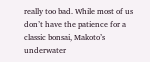really too bad. While most of us don’t have the patience for a classic bonsai, Makoto’s underwater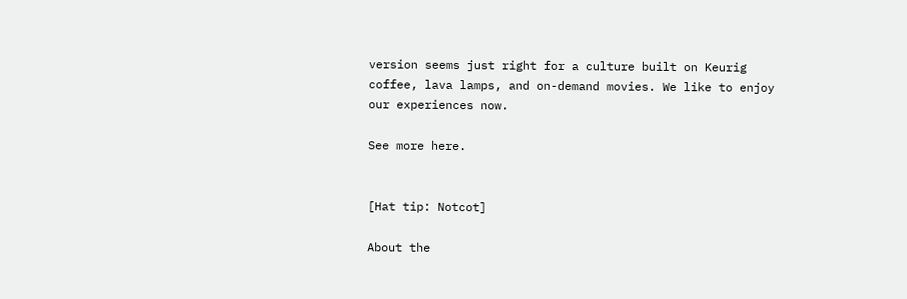version seems just right for a culture built on Keurig coffee, lava lamps, and on-demand movies. We like to enjoy our experiences now.

See more here.


[Hat tip: Notcot]

About the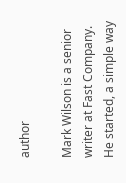author

Mark Wilson is a senior writer at Fast Company. He started, a simple way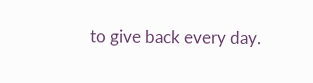to give back every day.